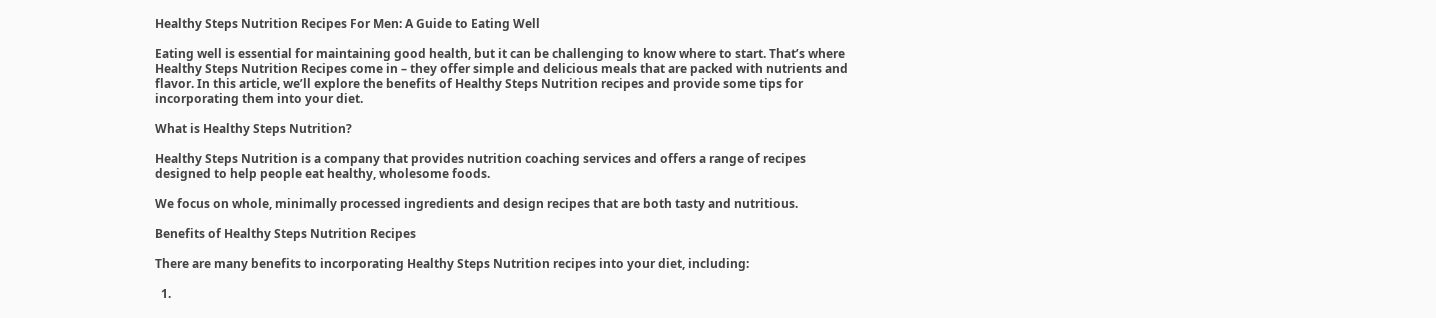Healthy Steps Nutrition Recipes For Men: A Guide to Eating Well

Eating well is essential for maintaining good health, but it can be challenging to know where to start. That’s where Healthy Steps Nutrition Recipes come in – they offer simple and delicious meals that are packed with nutrients and flavor. In this article, we’ll explore the benefits of Healthy Steps Nutrition recipes and provide some tips for incorporating them into your diet.

What is Healthy Steps Nutrition?

Healthy Steps Nutrition is a company that provides nutrition coaching services and offers a range of recipes designed to help people eat healthy, wholesome foods.

We focus on whole, minimally processed ingredients and design recipes that are both tasty and nutritious.

Benefits of Healthy Steps Nutrition Recipes

There are many benefits to incorporating Healthy Steps Nutrition recipes into your diet, including:

  1.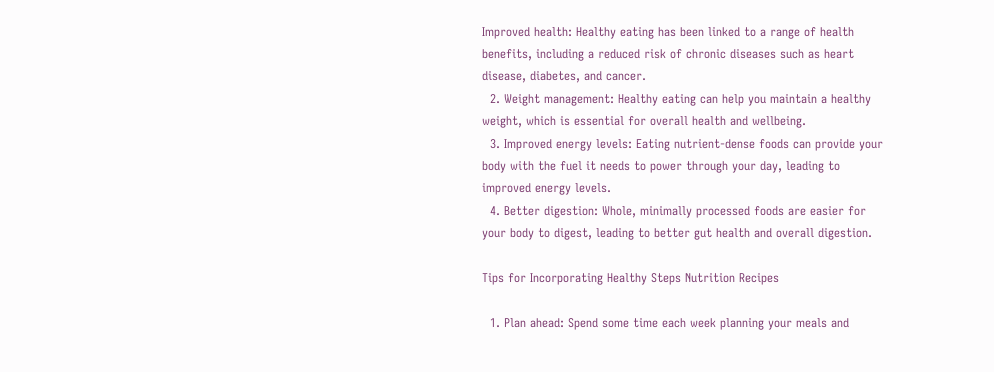Improved health: Healthy eating has been linked to a range of health benefits, including a reduced risk of chronic diseases such as heart disease, diabetes, and cancer.
  2. Weight management: Healthy eating can help you maintain a healthy weight, which is essential for overall health and wellbeing.
  3. Improved energy levels: Eating nutrient-dense foods can provide your body with the fuel it needs to power through your day, leading to improved energy levels.
  4. Better digestion: Whole, minimally processed foods are easier for your body to digest, leading to better gut health and overall digestion.

Tips for Incorporating Healthy Steps Nutrition Recipes

  1. Plan ahead: Spend some time each week planning your meals and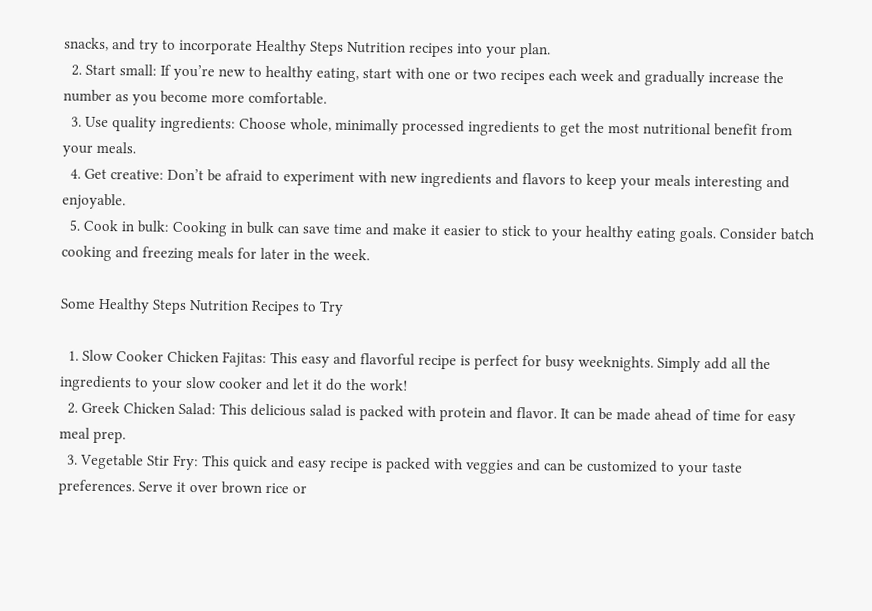snacks, and try to incorporate Healthy Steps Nutrition recipes into your plan.
  2. Start small: If you’re new to healthy eating, start with one or two recipes each week and gradually increase the number as you become more comfortable.
  3. Use quality ingredients: Choose whole, minimally processed ingredients to get the most nutritional benefit from your meals.
  4. Get creative: Don’t be afraid to experiment with new ingredients and flavors to keep your meals interesting and enjoyable.
  5. Cook in bulk: Cooking in bulk can save time and make it easier to stick to your healthy eating goals. Consider batch cooking and freezing meals for later in the week.

Some Healthy Steps Nutrition Recipes to Try

  1. Slow Cooker Chicken Fajitas: This easy and flavorful recipe is perfect for busy weeknights. Simply add all the ingredients to your slow cooker and let it do the work!
  2. Greek Chicken Salad: This delicious salad is packed with protein and flavor. It can be made ahead of time for easy meal prep.
  3. Vegetable Stir Fry: This quick and easy recipe is packed with veggies and can be customized to your taste preferences. Serve it over brown rice or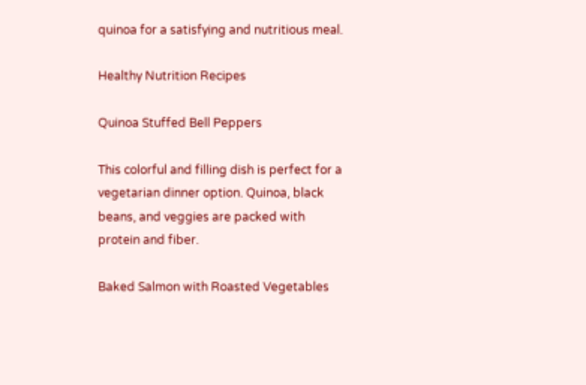quinoa for a satisfying and nutritious meal.

Healthy Nutrition Recipes

Quinoa Stuffed Bell Peppers

This colorful and filling dish is perfect for a vegetarian dinner option. Quinoa, black beans, and veggies are packed with protein and fiber.

Baked Salmon with Roasted Vegetables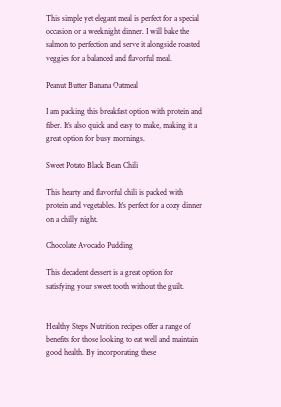This simple yet elegant meal is perfect for a special occasion or a weeknight dinner. I will bake the salmon to perfection and serve it alongside roasted veggies for a balanced and flavorful meal.

Peanut Butter Banana Oatmeal

I am packing this breakfast option with protein and fiber. It’s also quick and easy to make, making it a great option for busy mornings.

Sweet Potato Black Bean Chili

This hearty and flavorful chili is packed with protein and vegetables. It’s perfect for a cozy dinner on a chilly night.

Chocolate Avocado Pudding

This decadent dessert is a great option for satisfying your sweet tooth without the guilt.


Healthy Steps Nutrition recipes offer a range of benefits for those looking to eat well and maintain good health. By incorporating these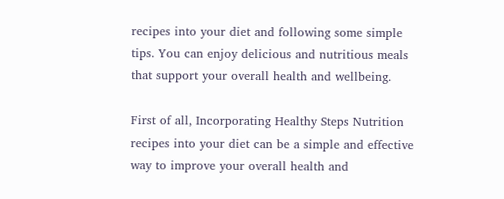recipes into your diet and following some simple tips. You can enjoy delicious and nutritious meals that support your overall health and wellbeing.

First of all, Incorporating Healthy Steps Nutrition recipes into your diet can be a simple and effective way to improve your overall health and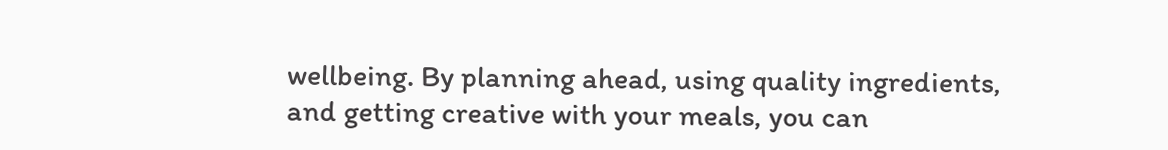wellbeing. By planning ahead, using quality ingredients, and getting creative with your meals, you can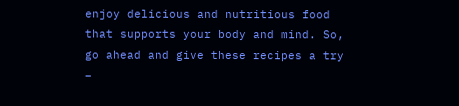enjoy delicious and nutritious food that supports your body and mind. So, go ahead and give these recipes a try –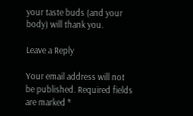your taste buds (and your body) will thank you.

Leave a Reply

Your email address will not be published. Required fields are marked *